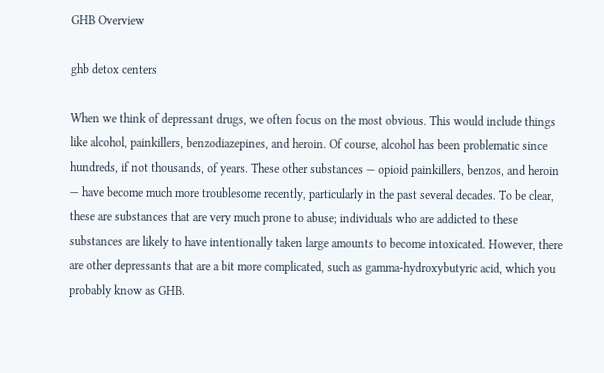GHB Overview

ghb detox centers

When we think of depressant drugs, we often focus on the most obvious. This would include things like alcohol, painkillers, benzodiazepines, and heroin. Of course, alcohol has been problematic since hundreds, if not thousands, of years. These other substances — opioid painkillers, benzos, and heroin — have become much more troublesome recently, particularly in the past several decades. To be clear, these are substances that are very much prone to abuse; individuals who are addicted to these substances are likely to have intentionally taken large amounts to become intoxicated. However, there are other depressants that are a bit more complicated, such as gamma-hydroxybutyric acid, which you probably know as GHB.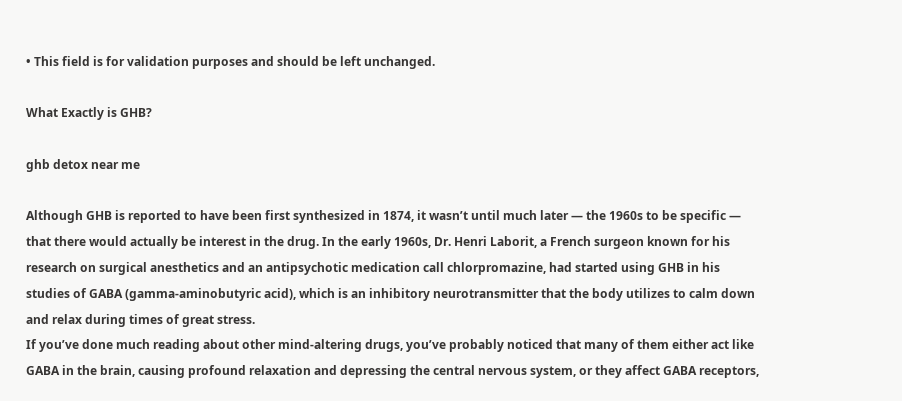• This field is for validation purposes and should be left unchanged.

What Exactly is GHB?

ghb detox near me

Although GHB is reported to have been first synthesized in 1874, it wasn’t until much later — the 1960s to be specific — that there would actually be interest in the drug. In the early 1960s, Dr. Henri Laborit, a French surgeon known for his research on surgical anesthetics and an antipsychotic medication call chlorpromazine, had started using GHB in his studies of GABA (gamma-aminobutyric acid), which is an inhibitory neurotransmitter that the body utilizes to calm down and relax during times of great stress.
If you’ve done much reading about other mind-altering drugs, you’ve probably noticed that many of them either act like GABA in the brain, causing profound relaxation and depressing the central nervous system, or they affect GABA receptors,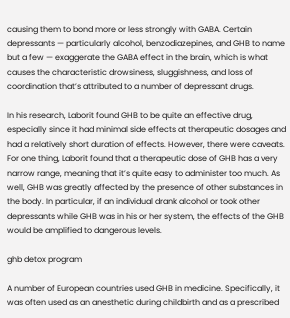causing them to bond more or less strongly with GABA. Certain depressants — particularly alcohol, benzodiazepines, and GHB to name but a few — exaggerate the GABA effect in the brain, which is what causes the characteristic drowsiness, sluggishness, and loss of coordination that’s attributed to a number of depressant drugs.

In his research, Laborit found GHB to be quite an effective drug, especially since it had minimal side effects at therapeutic dosages and had a relatively short duration of effects. However, there were caveats. For one thing, Laborit found that a therapeutic dose of GHB has a very narrow range, meaning that it’s quite easy to administer too much. As well, GHB was greatly affected by the presence of other substances in the body. In particular, if an individual drank alcohol or took other depressants while GHB was in his or her system, the effects of the GHB would be amplified to dangerous levels.

ghb detox program

A number of European countries used GHB in medicine. Specifically, it was often used as an anesthetic during childbirth and as a prescribed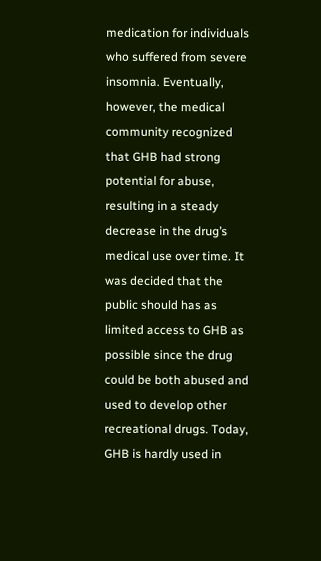medication for individuals who suffered from severe insomnia. Eventually, however, the medical community recognized that GHB had strong potential for abuse, resulting in a steady decrease in the drug’s medical use over time. It was decided that the public should has as limited access to GHB as possible since the drug could be both abused and used to develop other recreational drugs. Today, GHB is hardly used in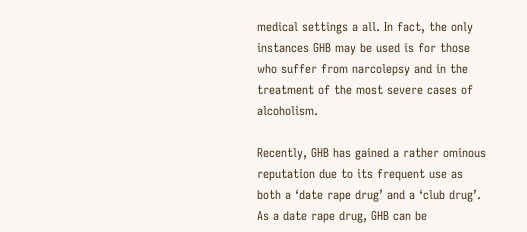medical settings a all. In fact, the only instances GHB may be used is for those who suffer from narcolepsy and in the treatment of the most severe cases of alcoholism.

Recently, GHB has gained a rather ominous reputation due to its frequent use as both a ‘date rape drug’ and a ‘club drug’. As a date rape drug, GHB can be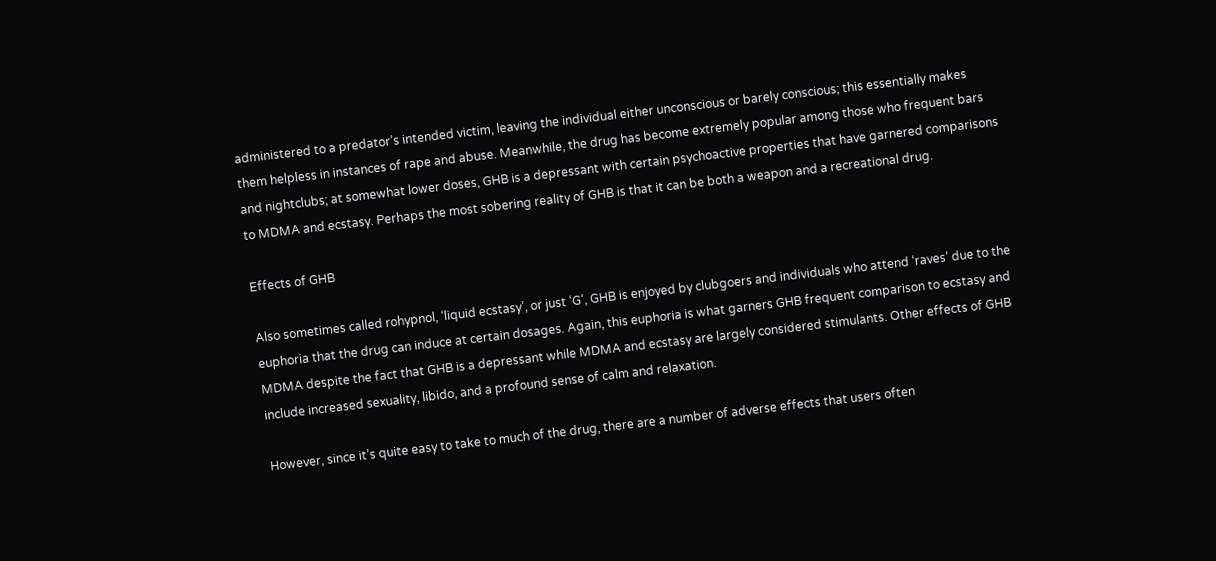administered to a predator’s intended victim, leaving the individual either unconscious or barely conscious; this essentially makes them helpless in instances of rape and abuse. Meanwhile, the drug has become extremely popular among those who frequent bars and nightclubs; at somewhat lower doses, GHB is a depressant with certain psychoactive properties that have garnered comparisons to MDMA and ecstasy. Perhaps the most sobering reality of GHB is that it can be both a weapon and a recreational drug.

Effects of GHB

Also sometimes called rohypnol, ‘liquid ecstasy’, or just ‘G’, GHB is enjoyed by clubgoers and individuals who attend ‘raves’ due to the euphoria that the drug can induce at certain dosages. Again, this euphoria is what garners GHB frequent comparison to ecstasy and MDMA despite the fact that GHB is a depressant while MDMA and ecstasy are largely considered stimulants. Other effects of GHB include increased sexuality, libido, and a profound sense of calm and relaxation.

However, since it’s quite easy to take to much of the drug, there are a number of adverse effects that users often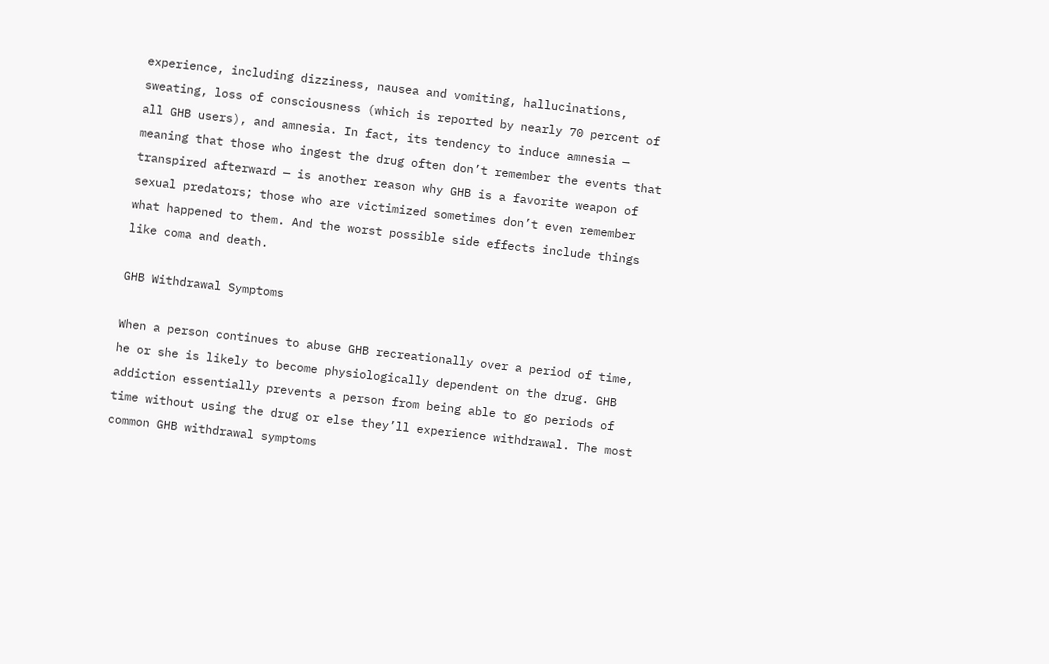experience, including dizziness, nausea and vomiting, hallucinations, sweating, loss of consciousness (which is reported by nearly 70 percent of all GHB users), and amnesia. In fact, its tendency to induce amnesia — meaning that those who ingest the drug often don’t remember the events that transpired afterward — is another reason why GHB is a favorite weapon of sexual predators; those who are victimized sometimes don’t even remember what happened to them. And the worst possible side effects include things like coma and death.

GHB Withdrawal Symptoms

When a person continues to abuse GHB recreationally over a period of time, he or she is likely to become physiologically dependent on the drug. GHB addiction essentially prevents a person from being able to go periods of time without using the drug or else they’ll experience withdrawal. The most common GHB withdrawal symptoms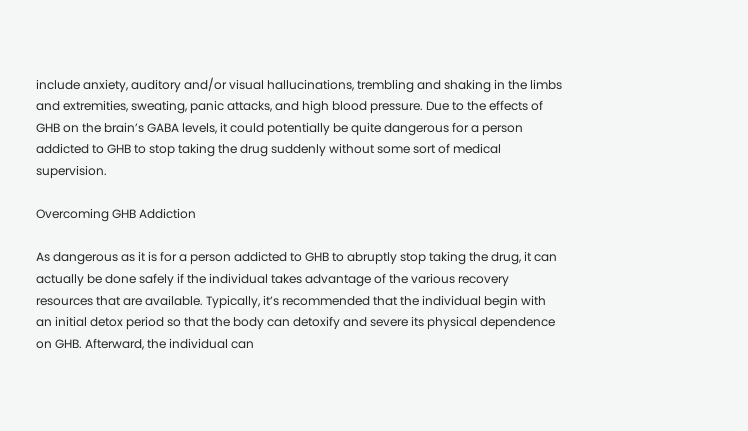include anxiety, auditory and/or visual hallucinations, trembling and shaking in the limbs and extremities, sweating, panic attacks, and high blood pressure. Due to the effects of GHB on the brain’s GABA levels, it could potentially be quite dangerous for a person addicted to GHB to stop taking the drug suddenly without some sort of medical supervision.

Overcoming GHB Addiction

As dangerous as it is for a person addicted to GHB to abruptly stop taking the drug, it can actually be done safely if the individual takes advantage of the various recovery resources that are available. Typically, it’s recommended that the individual begin with an initial detox period so that the body can detoxify and severe its physical dependence on GHB. Afterward, the individual can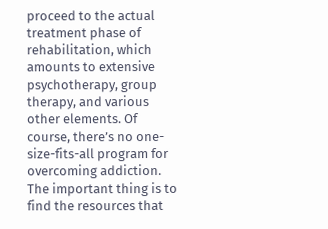proceed to the actual treatment phase of rehabilitation, which amounts to extensive psychotherapy, group therapy, and various other elements. Of course, there’s no one-size-fits-all program for overcoming addiction. The important thing is to find the resources that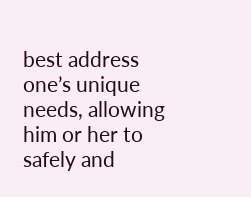best address one’s unique needs, allowing him or her to safely and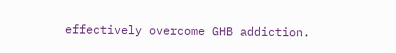effectively overcome GHB addiction.